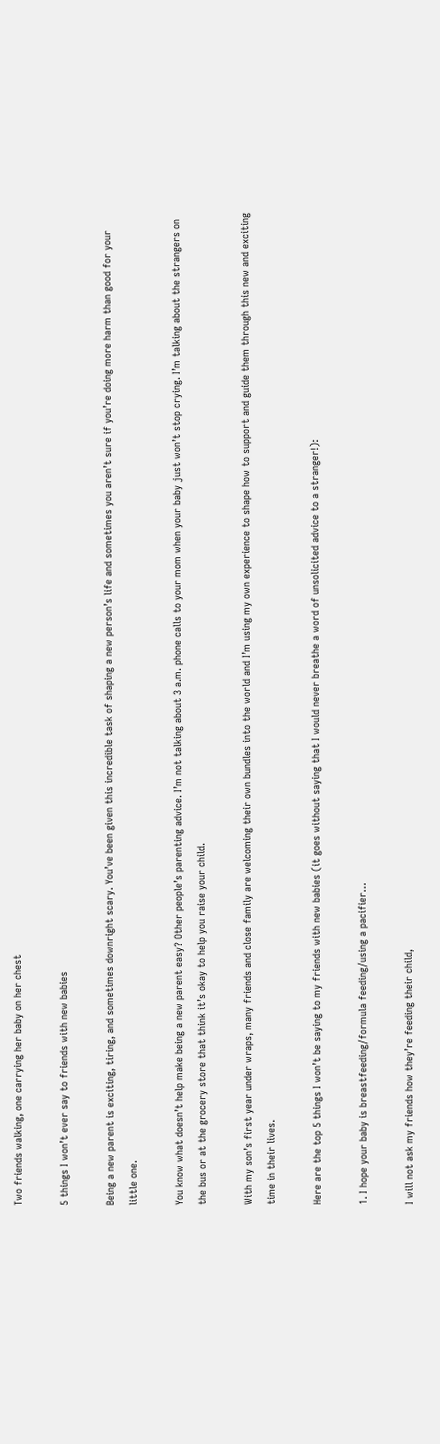Two friends walking, one carrying her baby on her chest

5 things I won’t ever say to friends with new babies

Being a new parent is exciting, tiring, and sometimes downright scary. You’ve been given this incredible task of shaping a new person’s life and sometimes you aren’t sure if you’re doing more harm than good for your little one.

You know what doesn’t help make being a new parent easy? Other people’s parenting advice. I’m not talking about 3 a.m. phone calls to your mom when your baby just won’t stop crying. I’m talking about the strangers on the bus or at the grocery store that think it’s okay to help you raise your child.

With my son’s first year under wraps, many friends and close family are welcoming their own bundles into the world and I’m using my own experience to shape how to support and guide them through this new and exciting time in their lives.

Here are the top 5 things I won’t be saying to my friends with new babies (it goes without saying that I would never breathe a word of unsolicited advice to a stranger!):

1. I hope your baby is breastfeeding/formula feeding/using a pacifier…

I will not ask my friends how they’re feeding their child,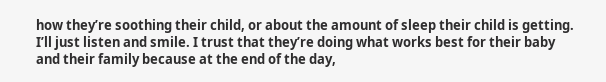how they’re soothing their child, or about the amount of sleep their child is getting. I’ll just listen and smile. I trust that they’re doing what works best for their baby and their family because at the end of the day,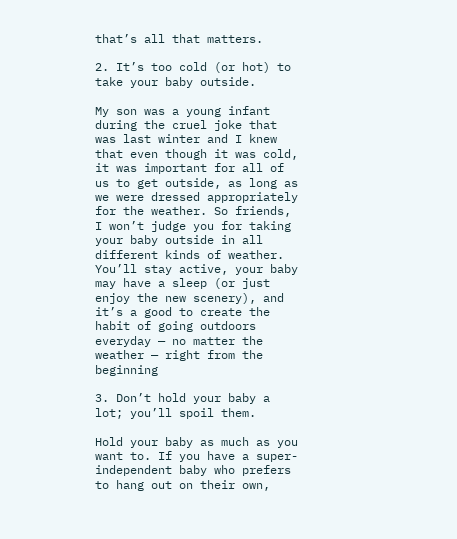that’s all that matters.

2. It’s too cold (or hot) to take your baby outside.

My son was a young infant during the cruel joke that was last winter and I knew that even though it was cold, it was important for all of us to get outside, as long as we were dressed appropriately for the weather. So friends, I won’t judge you for taking your baby outside in all different kinds of weather. You’ll stay active, your baby may have a sleep (or just enjoy the new scenery), and it’s a good to create the habit of going outdoors everyday — no matter the weather — right from the beginning

3. Don’t hold your baby a lot; you’ll spoil them.

Hold your baby as much as you want to. If you have a super-independent baby who prefers to hang out on their own,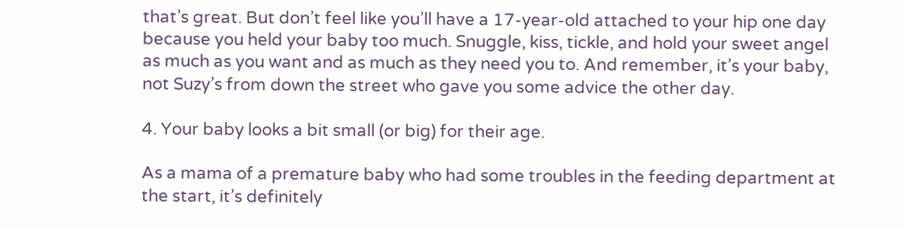that’s great. But don’t feel like you’ll have a 17-year-old attached to your hip one day because you held your baby too much. Snuggle, kiss, tickle, and hold your sweet angel as much as you want and as much as they need you to. And remember, it’s your baby, not Suzy’s from down the street who gave you some advice the other day.

4. Your baby looks a bit small (or big) for their age.

As a mama of a premature baby who had some troubles in the feeding department at the start, it’s definitely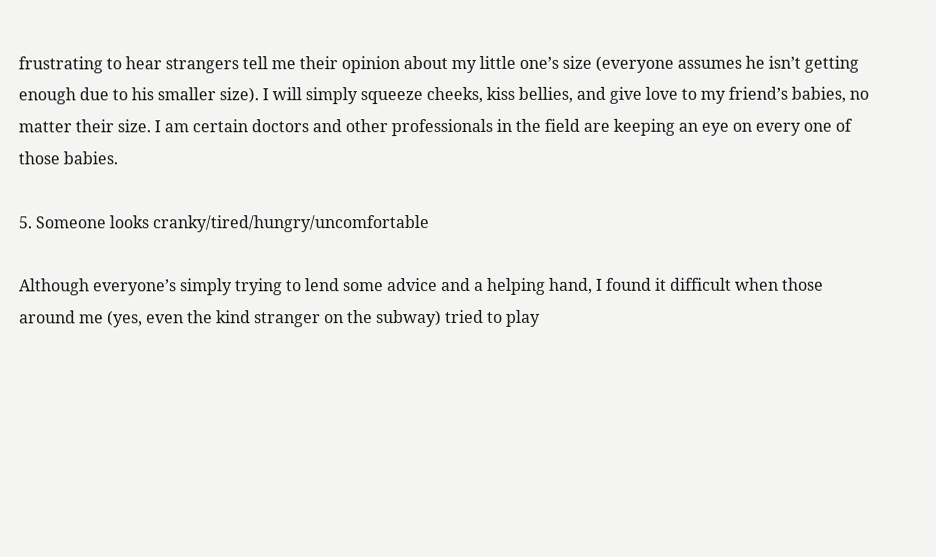frustrating to hear strangers tell me their opinion about my little one’s size (everyone assumes he isn’t getting enough due to his smaller size). I will simply squeeze cheeks, kiss bellies, and give love to my friend’s babies, no matter their size. I am certain doctors and other professionals in the field are keeping an eye on every one of those babies.

5. Someone looks cranky/tired/hungry/uncomfortable

Although everyone’s simply trying to lend some advice and a helping hand, I found it difficult when those around me (yes, even the kind stranger on the subway) tried to play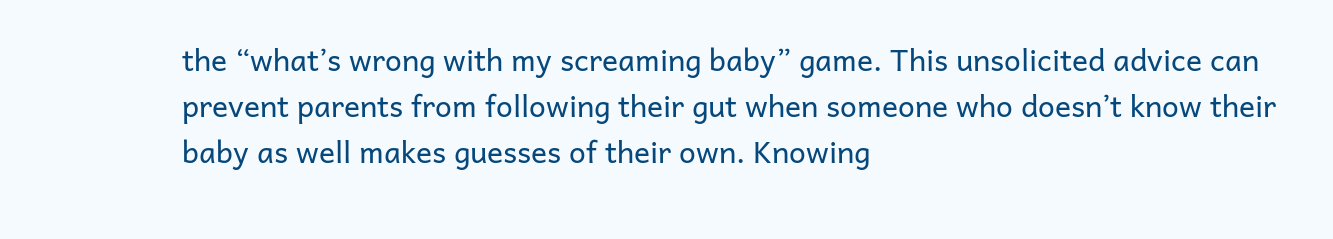the “what’s wrong with my screaming baby” game. This unsolicited advice can prevent parents from following their gut when someone who doesn’t know their baby as well makes guesses of their own. Knowing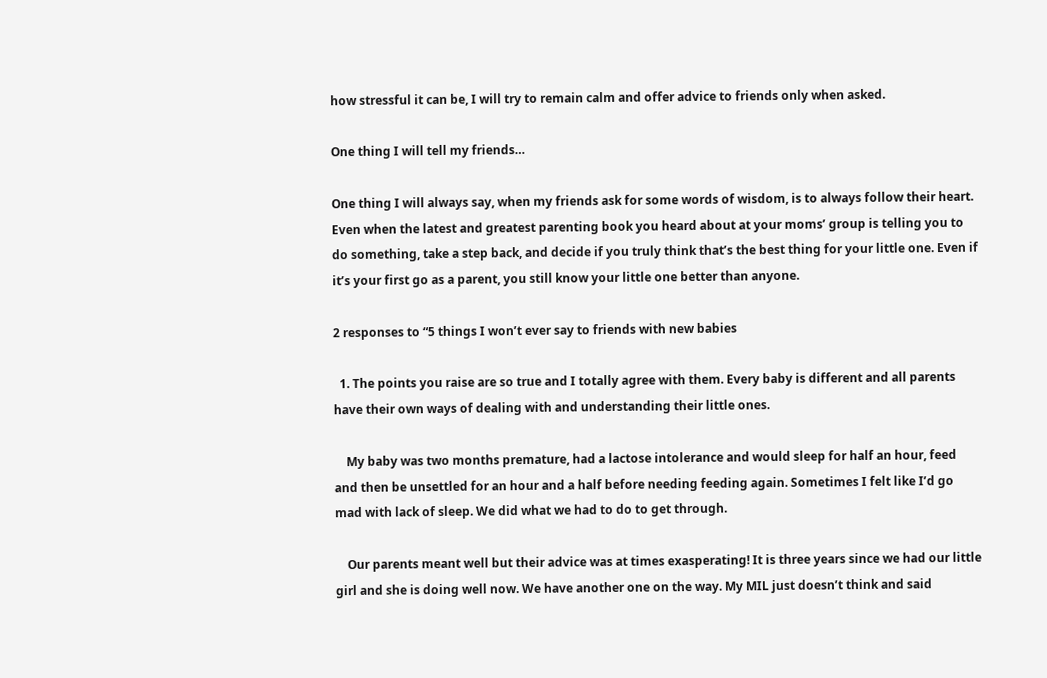how stressful it can be, I will try to remain calm and offer advice to friends only when asked.

One thing I will tell my friends…

One thing I will always say, when my friends ask for some words of wisdom, is to always follow their heart. Even when the latest and greatest parenting book you heard about at your moms’ group is telling you to do something, take a step back, and decide if you truly think that’s the best thing for your little one. Even if it’s your first go as a parent, you still know your little one better than anyone.

2 responses to “5 things I won’t ever say to friends with new babies

  1. The points you raise are so true and I totally agree with them. Every baby is different and all parents have their own ways of dealing with and understanding their little ones.

    My baby was two months premature, had a lactose intolerance and would sleep for half an hour, feed and then be unsettled for an hour and a half before needing feeding again. Sometimes I felt like I’d go mad with lack of sleep. We did what we had to do to get through.

    Our parents meant well but their advice was at times exasperating! It is three years since we had our little girl and she is doing well now. We have another one on the way. My MIL just doesn’t think and said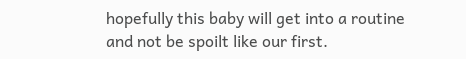hopefully this baby will get into a routine and not be spoilt like our first.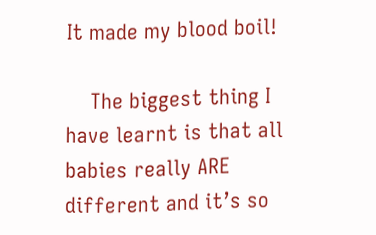It made my blood boil!

    The biggest thing I have learnt is that all babies really ARE different and it’s so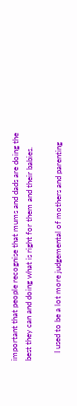important that people recognise that mums and dads are doing the best they can and doing what is right for them and their babies.

    I used to be a lot more judgemental of mothers and parenting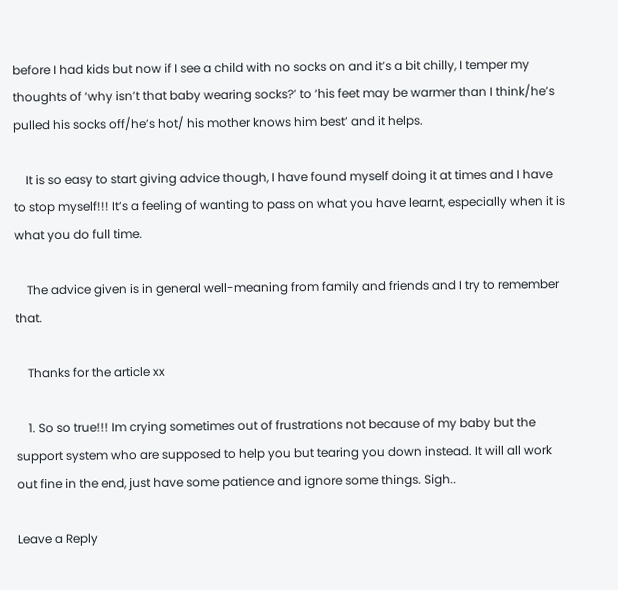before I had kids but now if I see a child with no socks on and it’s a bit chilly, I temper my thoughts of ‘why isn’t that baby wearing socks?’ to ‘his feet may be warmer than I think/he’s pulled his socks off/he’s hot/ his mother knows him best’ and it helps.

    It is so easy to start giving advice though, I have found myself doing it at times and I have to stop myself!!! It’s a feeling of wanting to pass on what you have learnt, especially when it is what you do full time.

    The advice given is in general well-meaning from family and friends and I try to remember that.

    Thanks for the article xx

    1. So so true!!! Im crying sometimes out of frustrations not because of my baby but the support system who are supposed to help you but tearing you down instead. It will all work out fine in the end, just have some patience and ignore some things. Sigh..

Leave a Reply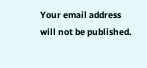Your email address will not be published.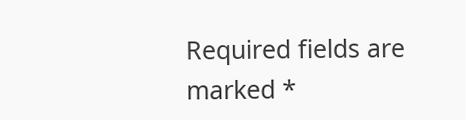Required fields are marked *